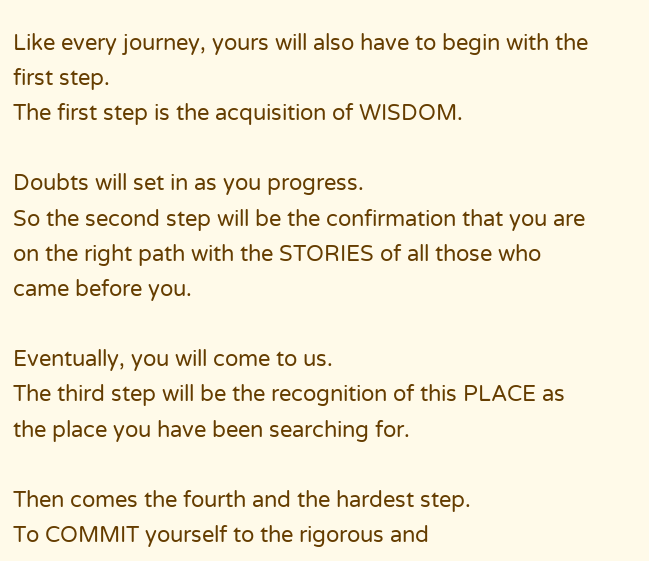Like every journey, yours will also have to begin with the first step.
The first step is the acquisition of WISDOM.

Doubts will set in as you progress.
So the second step will be the confirmation that you are on the right path with the STORIES of all those who came before you.

Eventually, you will come to us.
The third step will be the recognition of this PLACE as the place you have been searching for.

Then comes the fourth and the hardest step.
To COMMIT yourself to the rigorous and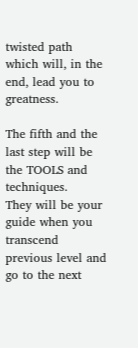twisted path which will, in the end, lead you to greatness.

The fifth and the last step will be the TOOLS and techniques.
They will be your guide when you transcend previous level and go to the next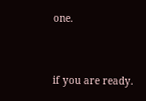one.


if you are ready.